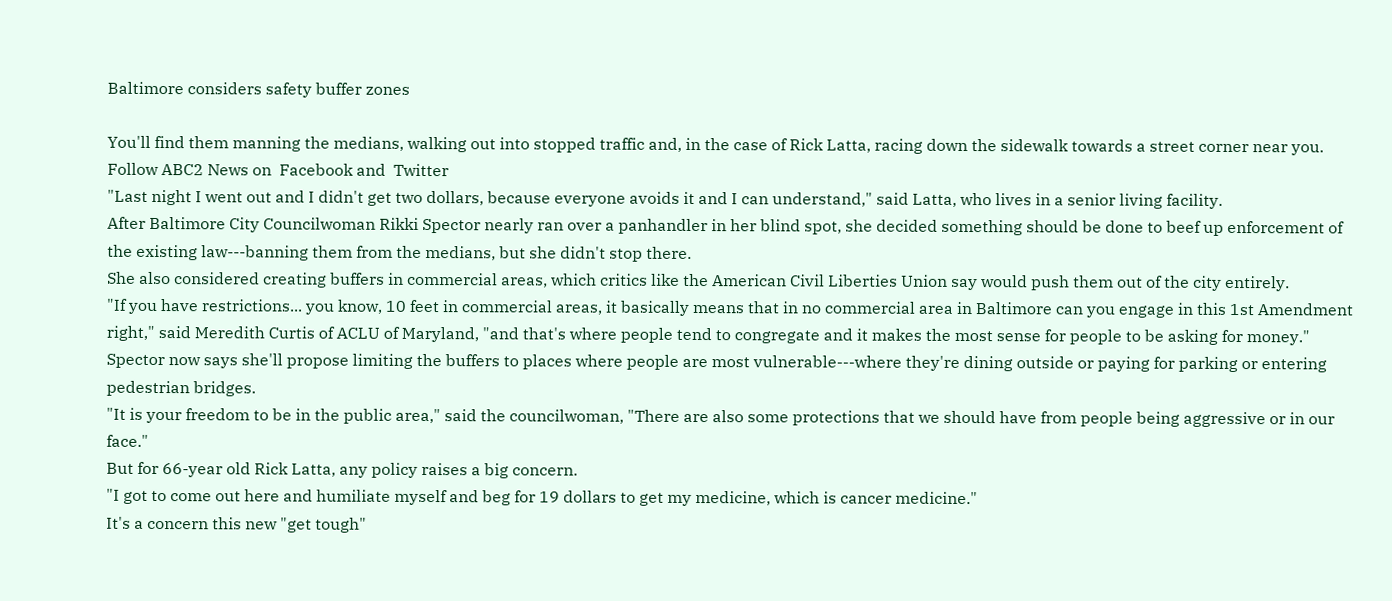Baltimore considers safety buffer zones

You'll find them manning the medians, walking out into stopped traffic and, in the case of Rick Latta, racing down the sidewalk towards a street corner near you.
Follow ABC2 News on  Facebook and  Twitter
"Last night I went out and I didn't get two dollars, because everyone avoids it and I can understand," said Latta, who lives in a senior living facility.
After Baltimore City Councilwoman Rikki Spector nearly ran over a panhandler in her blind spot, she decided something should be done to beef up enforcement of the existing law---banning them from the medians, but she didn't stop there.
She also considered creating buffers in commercial areas, which critics like the American Civil Liberties Union say would push them out of the city entirely.
"If you have restrictions... you know, 10 feet in commercial areas, it basically means that in no commercial area in Baltimore can you engage in this 1st Amendment right," said Meredith Curtis of ACLU of Maryland, "and that's where people tend to congregate and it makes the most sense for people to be asking for money."
Spector now says she'll propose limiting the buffers to places where people are most vulnerable---where they're dining outside or paying for parking or entering pedestrian bridges.
"It is your freedom to be in the public area," said the councilwoman, "There are also some protections that we should have from people being aggressive or in our face."
But for 66-year old Rick Latta, any policy raises a big concern.
"I got to come out here and humiliate myself and beg for 19 dollars to get my medicine, which is cancer medicine."
It's a concern this new "get tough"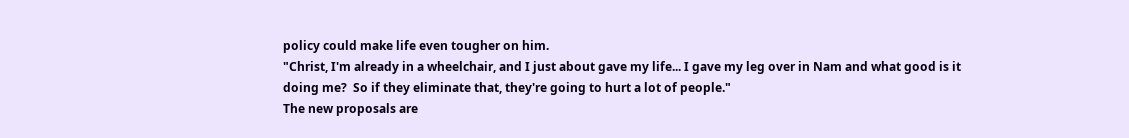policy could make life even tougher on him.
"Christ, I'm already in a wheelchair, and I just about gave my life... I gave my leg over in Nam and what good is it doing me?  So if they eliminate that, they're going to hurt a lot of people."
The new proposals are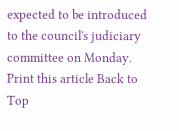expected to be introduced to the council's judiciary committee on Monday.
Print this article Back to Top